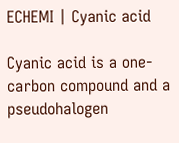ECHEMI | Cyanic acid

Cyanic acid is a one-carbon compound and a pseudohalogen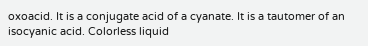oxoacid. It is a conjugate acid of a cyanate. It is a tautomer of an isocyanic acid. Colorless liquid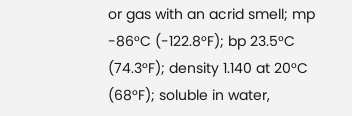or gas with an acrid smell; mp -86°C (-122.8°F); bp 23.5°C (74.3°F); density 1.140 at 20°C (68°F); soluble in water,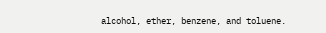alcohol, ether, benzene, and toluene.